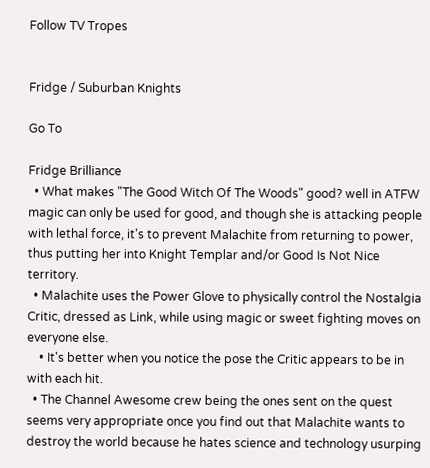Follow TV Tropes


Fridge / Suburban Knights

Go To

Fridge Brilliance
  • What makes "The Good Witch Of The Woods" good? well in ATFW magic can only be used for good, and though she is attacking people with lethal force, it's to prevent Malachite from returning to power, thus putting her into Knight Templar and/or Good Is Not Nice territory.
  • Malachite uses the Power Glove to physically control the Nostalgia Critic, dressed as Link, while using magic or sweet fighting moves on everyone else.
    • It's better when you notice the pose the Critic appears to be in with each hit.
  • The Channel Awesome crew being the ones sent on the quest seems very appropriate once you find out that Malachite wants to destroy the world because he hates science and technology usurping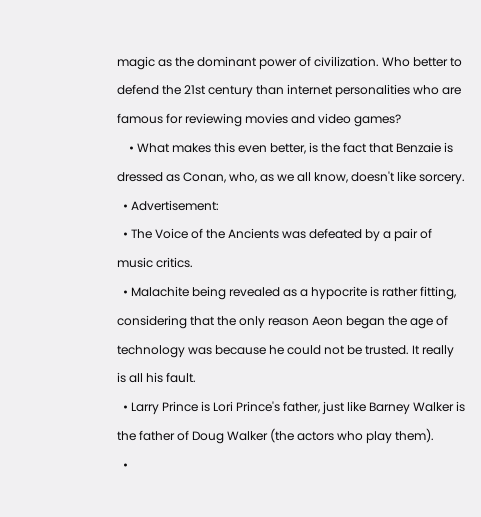magic as the dominant power of civilization. Who better to defend the 21st century than internet personalities who are famous for reviewing movies and video games?
    • What makes this even better, is the fact that Benzaie is dressed as Conan, who, as we all know, doesn't like sorcery.
  • Advertisement:
  • The Voice of the Ancients was defeated by a pair of music critics.
  • Malachite being revealed as a hypocrite is rather fitting, considering that the only reason Aeon began the age of technology was because he could not be trusted. It really is all his fault.
  • Larry Prince is Lori Prince's father, just like Barney Walker is the father of Doug Walker (the actors who play them).
  •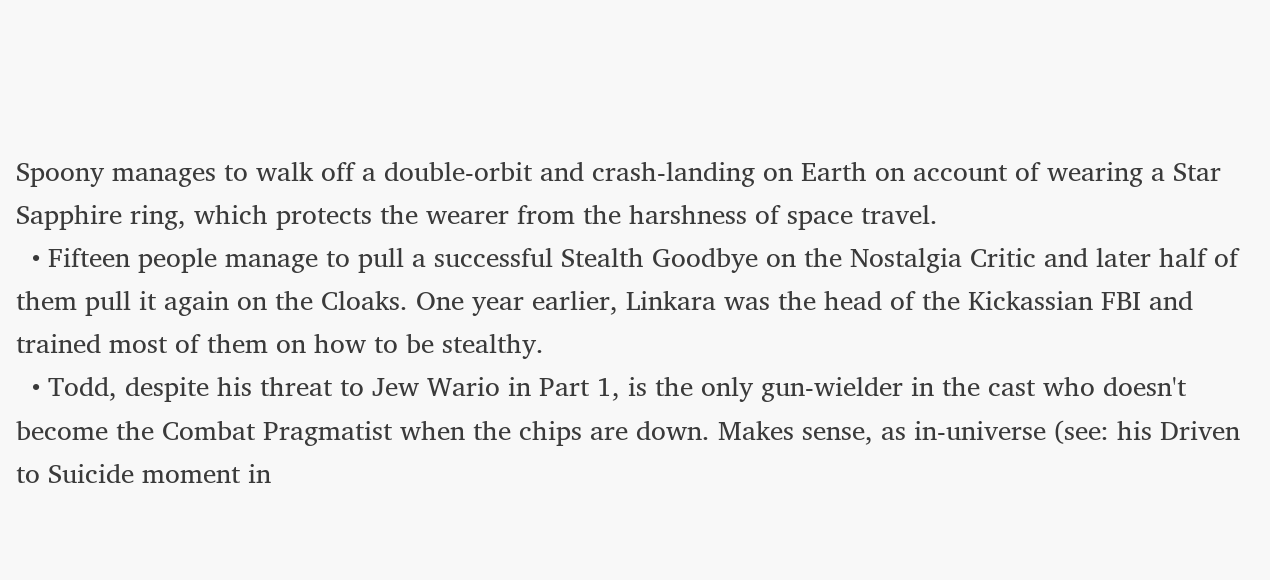Spoony manages to walk off a double-orbit and crash-landing on Earth on account of wearing a Star Sapphire ring, which protects the wearer from the harshness of space travel.
  • Fifteen people manage to pull a successful Stealth Goodbye on the Nostalgia Critic and later half of them pull it again on the Cloaks. One year earlier, Linkara was the head of the Kickassian FBI and trained most of them on how to be stealthy.
  • Todd, despite his threat to Jew Wario in Part 1, is the only gun-wielder in the cast who doesn't become the Combat Pragmatist when the chips are down. Makes sense, as in-universe (see: his Driven to Suicide moment in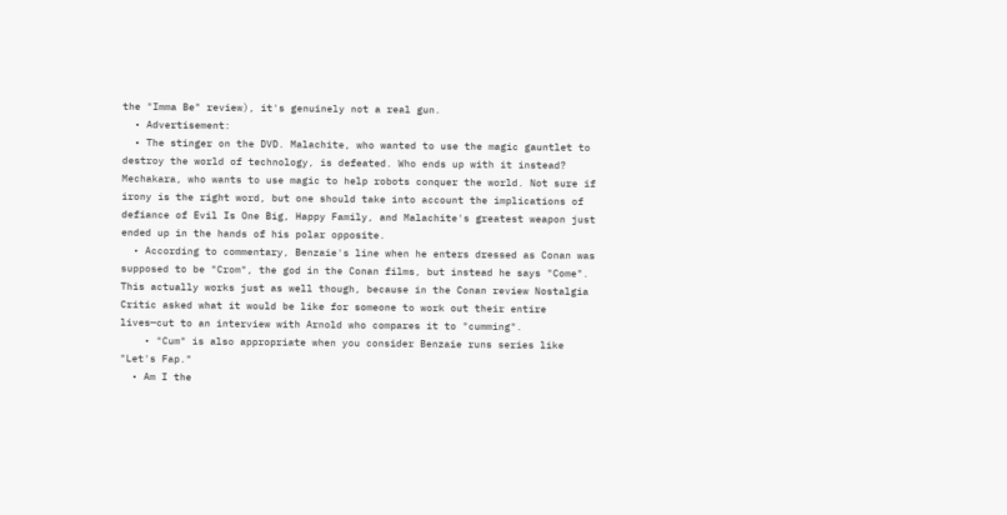the "Imma Be" review), it's genuinely not a real gun.
  • Advertisement:
  • The stinger on the DVD. Malachite, who wanted to use the magic gauntlet to destroy the world of technology, is defeated. Who ends up with it instead? Mechakara, who wants to use magic to help robots conquer the world. Not sure if irony is the right word, but one should take into account the implications of defiance of Evil Is One Big, Happy Family, and Malachite's greatest weapon just ended up in the hands of his polar opposite.
  • According to commentary, Benzaie's line when he enters dressed as Conan was supposed to be "Crom", the god in the Conan films, but instead he says "Come". This actually works just as well though, because in the Conan review Nostalgia Critic asked what it would be like for someone to work out their entire lives—cut to an interview with Arnold who compares it to "cumming".
    • "Cum" is also appropriate when you consider Benzaie runs series like "Let's Fap."
  • Am I the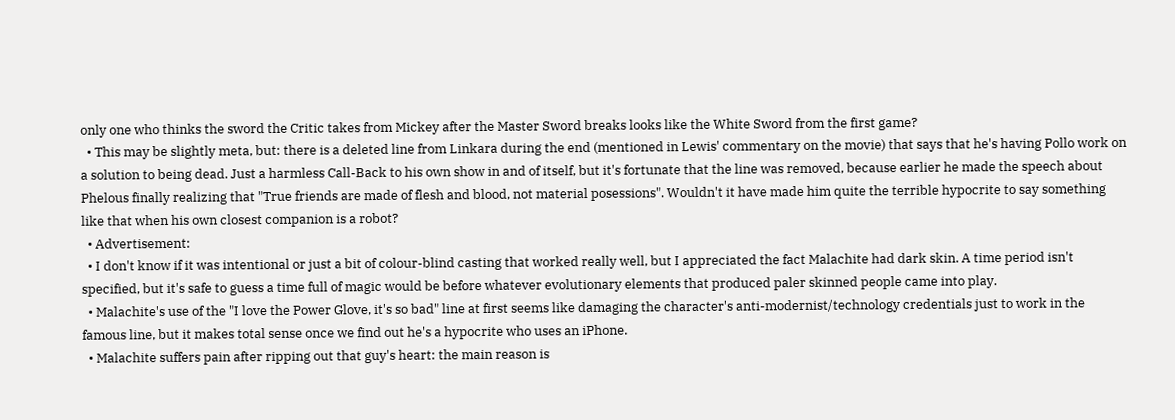only one who thinks the sword the Critic takes from Mickey after the Master Sword breaks looks like the White Sword from the first game?
  • This may be slightly meta, but: there is a deleted line from Linkara during the end (mentioned in Lewis' commentary on the movie) that says that he's having Pollo work on a solution to being dead. Just a harmless Call-Back to his own show in and of itself, but it's fortunate that the line was removed, because earlier he made the speech about Phelous finally realizing that "True friends are made of flesh and blood, not material posessions". Wouldn't it have made him quite the terrible hypocrite to say something like that when his own closest companion is a robot?
  • Advertisement:
  • I don't know if it was intentional or just a bit of colour-blind casting that worked really well, but I appreciated the fact Malachite had dark skin. A time period isn't specified, but it's safe to guess a time full of magic would be before whatever evolutionary elements that produced paler skinned people came into play.
  • Malachite's use of the "I love the Power Glove, it's so bad" line at first seems like damaging the character's anti-modernist/technology credentials just to work in the famous line, but it makes total sense once we find out he's a hypocrite who uses an iPhone.
  • Malachite suffers pain after ripping out that guy's heart: the main reason is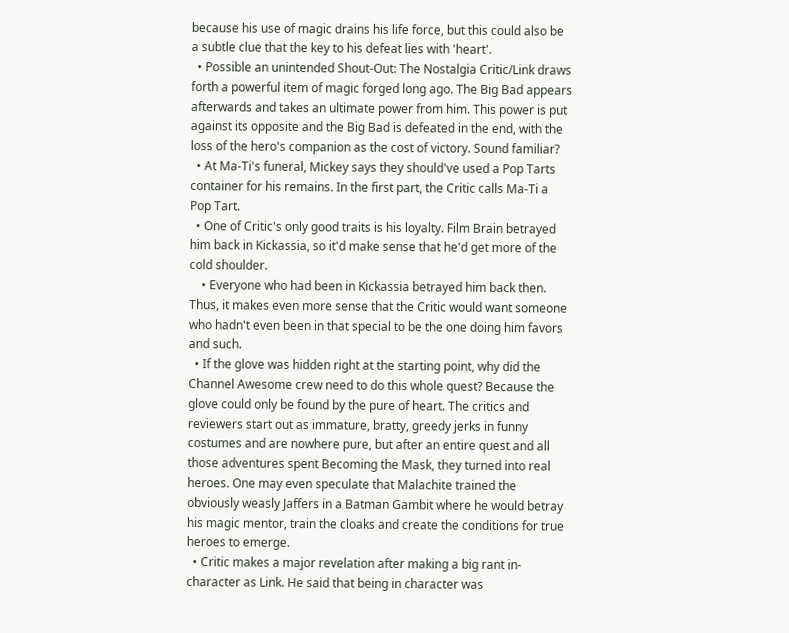because his use of magic drains his life force, but this could also be a subtle clue that the key to his defeat lies with 'heart'.
  • Possible an unintended Shout-Out: The Nostalgia Critic/Link draws forth a powerful item of magic forged long ago. The Big Bad appears afterwards and takes an ultimate power from him. This power is put against its opposite and the Big Bad is defeated in the end, with the loss of the hero's companion as the cost of victory. Sound familiar?
  • At Ma-Ti's funeral, Mickey says they should've used a Pop Tarts container for his remains. In the first part, the Critic calls Ma-Ti a Pop Tart.
  • One of Critic's only good traits is his loyalty. Film Brain betrayed him back in Kickassia, so it'd make sense that he'd get more of the cold shoulder.
    • Everyone who had been in Kickassia betrayed him back then. Thus, it makes even more sense that the Critic would want someone who hadn't even been in that special to be the one doing him favors and such.
  • If the glove was hidden right at the starting point, why did the Channel Awesome crew need to do this whole quest? Because the glove could only be found by the pure of heart. The critics and reviewers start out as immature, bratty, greedy jerks in funny costumes and are nowhere pure, but after an entire quest and all those adventures spent Becoming the Mask, they turned into real heroes. One may even speculate that Malachite trained the obviously weasly Jaffers in a Batman Gambit where he would betray his magic mentor, train the cloaks and create the conditions for true heroes to emerge.
  • Critic makes a major revelation after making a big rant in-character as Link. He said that being in character was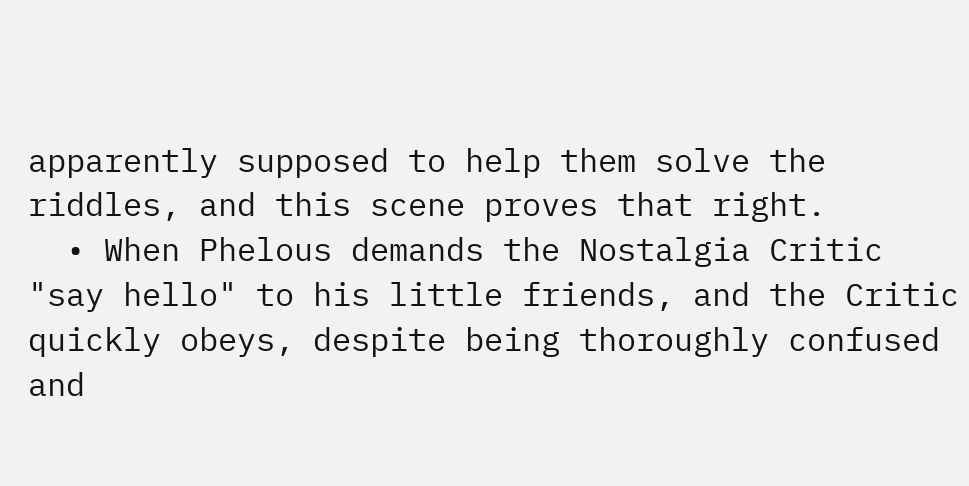apparently supposed to help them solve the riddles, and this scene proves that right.
  • When Phelous demands the Nostalgia Critic "say hello" to his little friends, and the Critic quickly obeys, despite being thoroughly confused and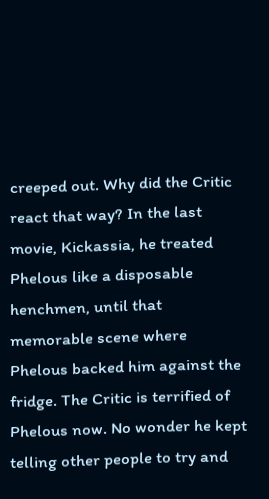creeped out. Why did the Critic react that way? In the last movie, Kickassia, he treated Phelous like a disposable henchmen, until that memorable scene where Phelous backed him against the fridge. The Critic is terrified of Phelous now. No wonder he kept telling other people to try and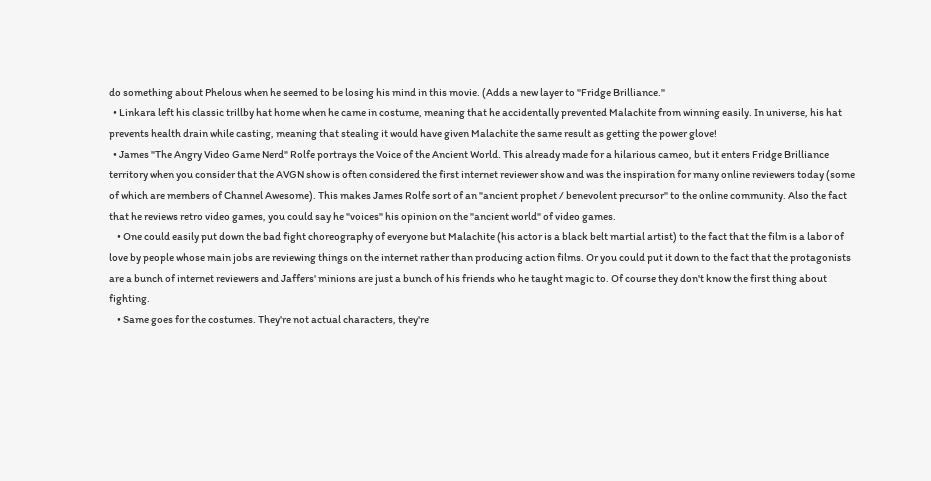do something about Phelous when he seemed to be losing his mind in this movie. (Adds a new layer to "Fridge Brilliance."
  • Linkara left his classic trillby hat home when he came in costume, meaning that he accidentally prevented Malachite from winning easily. In universe, his hat prevents health drain while casting, meaning that stealing it would have given Malachite the same result as getting the power glove!
  • James "The Angry Video Game Nerd" Rolfe portrays the Voice of the Ancient World. This already made for a hilarious cameo, but it enters Fridge Brilliance territory when you consider that the AVGN show is often considered the first internet reviewer show and was the inspiration for many online reviewers today (some of which are members of Channel Awesome). This makes James Rolfe sort of an "ancient prophet / benevolent precursor" to the online community. Also the fact that he reviews retro video games, you could say he "voices" his opinion on the "ancient world" of video games.
    • One could easily put down the bad fight choreography of everyone but Malachite (his actor is a black belt martial artist) to the fact that the film is a labor of love by people whose main jobs are reviewing things on the internet rather than producing action films. Or you could put it down to the fact that the protagonists are a bunch of internet reviewers and Jaffers' minions are just a bunch of his friends who he taught magic to. Of course they don't know the first thing about fighting.
    • Same goes for the costumes. They're not actual characters, they're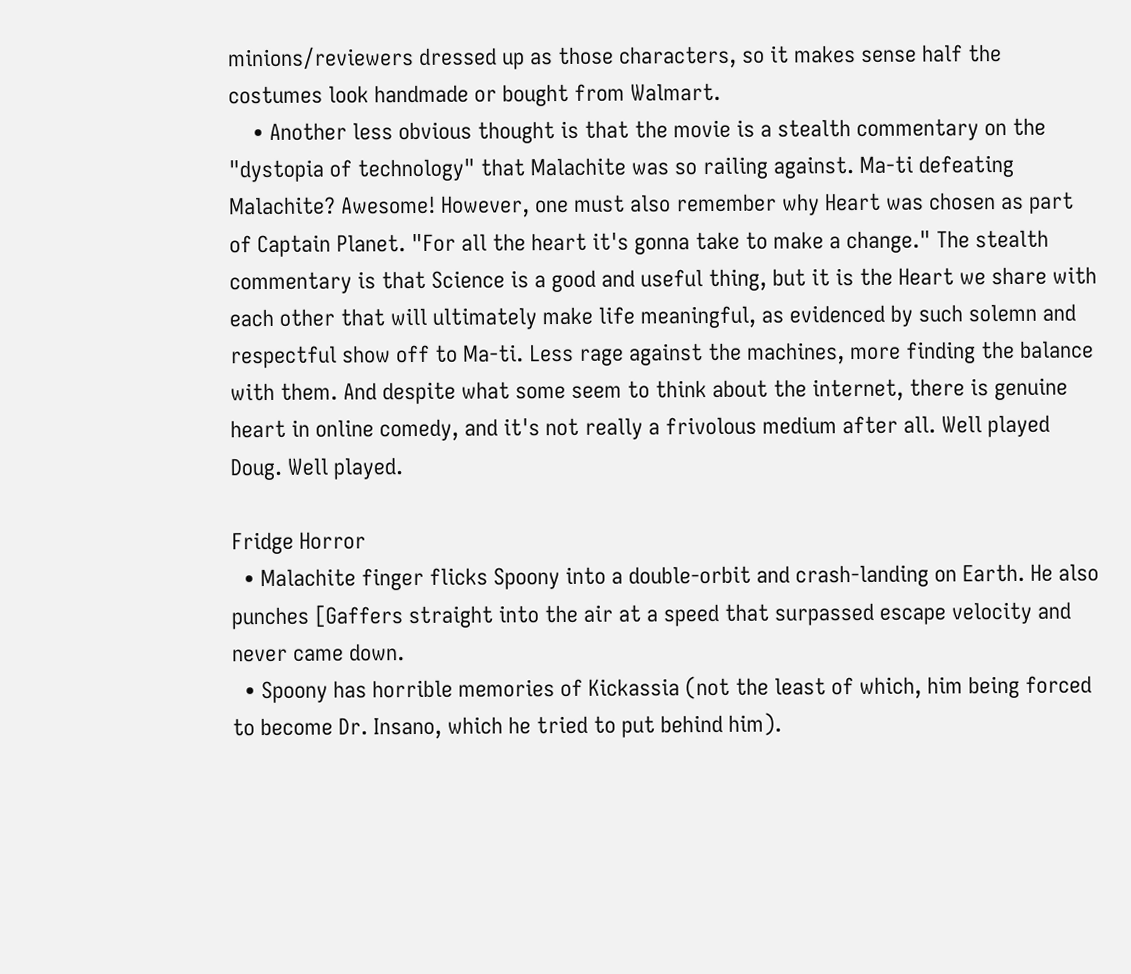minions/reviewers dressed up as those characters, so it makes sense half the costumes look handmade or bought from Walmart.
    • Another less obvious thought is that the movie is a stealth commentary on the "dystopia of technology" that Malachite was so railing against. Ma-ti defeating Malachite? Awesome! However, one must also remember why Heart was chosen as part of Captain Planet. "For all the heart it's gonna take to make a change." The stealth commentary is that Science is a good and useful thing, but it is the Heart we share with each other that will ultimately make life meaningful, as evidenced by such solemn and respectful show off to Ma-ti. Less rage against the machines, more finding the balance with them. And despite what some seem to think about the internet, there is genuine heart in online comedy, and it's not really a frivolous medium after all. Well played Doug. Well played.

Fridge Horror
  • Malachite finger flicks Spoony into a double-orbit and crash-landing on Earth. He also punches [Gaffers straight into the air at a speed that surpassed escape velocity and never came down.
  • Spoony has horrible memories of Kickassia (not the least of which, him being forced to become Dr. Insano, which he tried to put behind him).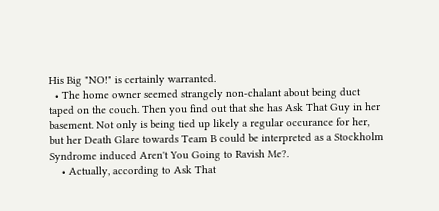His Big "NO!" is certainly warranted.
  • The home owner seemed strangely non-chalant about being duct taped on the couch. Then you find out that she has Ask That Guy in her basement. Not only is being tied up likely a regular occurance for her, but her Death Glare towards Team B could be interpreted as a Stockholm Syndrome induced Aren't You Going to Ravish Me?.
    • Actually, according to Ask That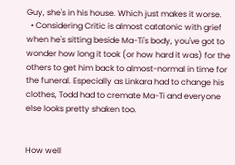Guy, she's in his house. Which just makes it worse.
  • Considering Critic is almost catatonic with grief when he's sitting beside Ma-Ti's body, you've got to wonder how long it took (or how hard it was) for the others to get him back to almost-normal in time for the funeral. Especially as Linkara had to change his clothes, Todd had to cremate Ma-Ti and everyone else looks pretty shaken too.


How well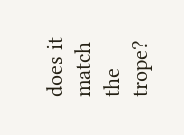does it match the trope?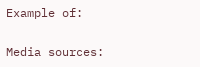Example of:


Media sources: